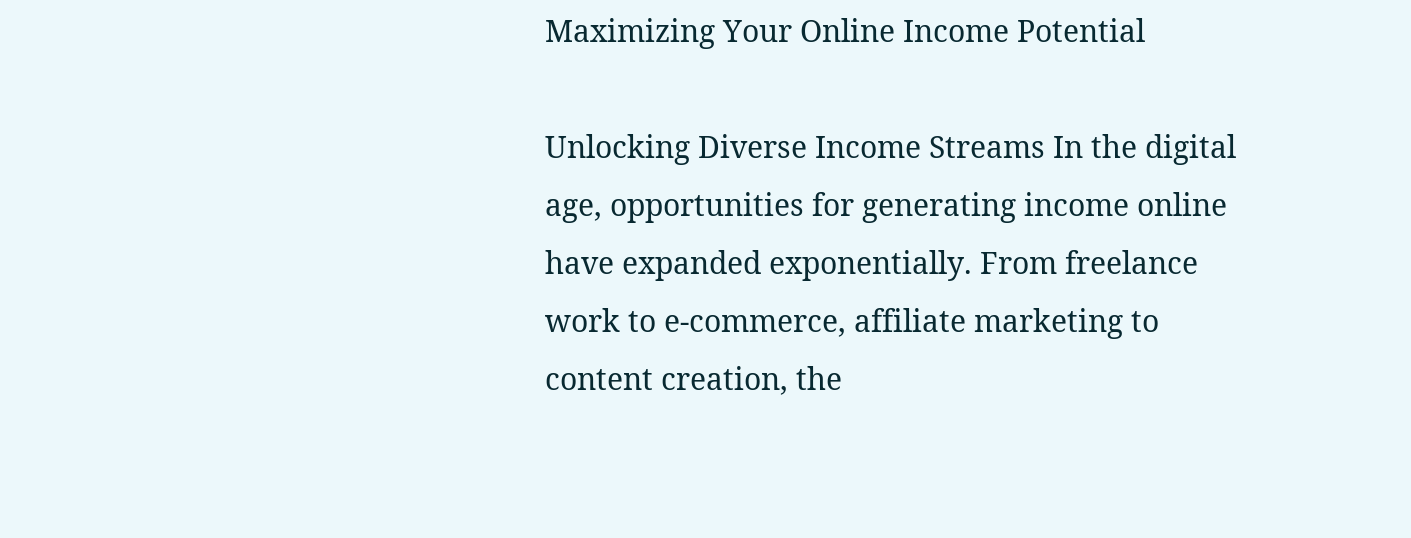Maximizing Your Online Income Potential

Unlocking Diverse Income Streams In the digital age, opportunities for generating income online have expanded exponentially. From freelance work to e-commerce, affiliate marketing to content creation, the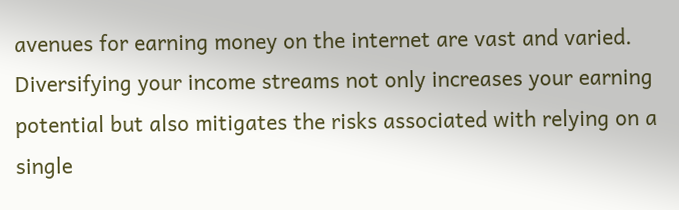avenues for earning money on the internet are vast and varied. Diversifying your income streams not only increases your earning potential but also mitigates the risks associated with relying on a single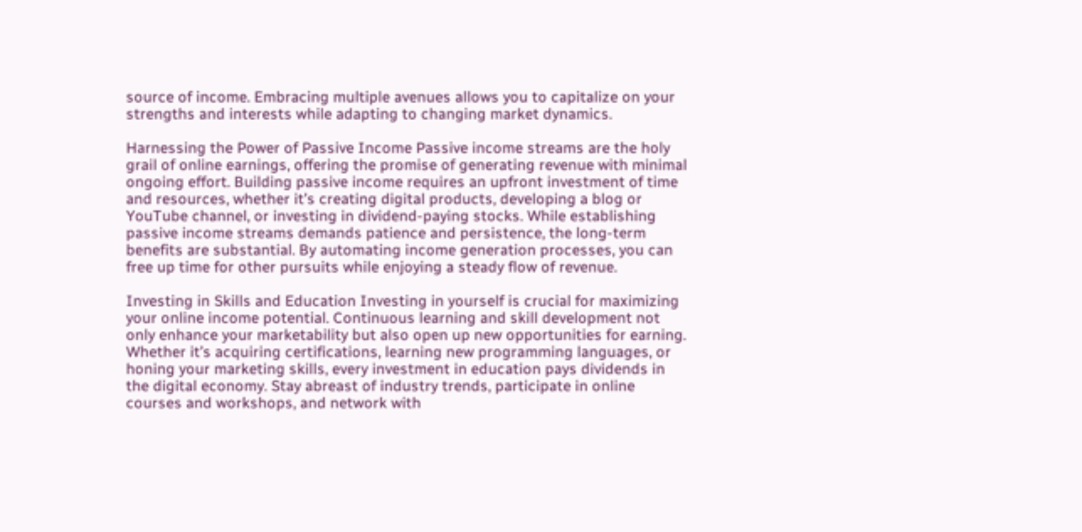source of income. Embracing multiple avenues allows you to capitalize on your strengths and interests while adapting to changing market dynamics.

Harnessing the Power of Passive Income Passive income streams are the holy grail of online earnings, offering the promise of generating revenue with minimal ongoing effort. Building passive income requires an upfront investment of time and resources, whether it’s creating digital products, developing a blog or YouTube channel, or investing in dividend-paying stocks. While establishing passive income streams demands patience and persistence, the long-term benefits are substantial. By automating income generation processes, you can free up time for other pursuits while enjoying a steady flow of revenue.

Investing in Skills and Education Investing in yourself is crucial for maximizing your online income potential. Continuous learning and skill development not only enhance your marketability but also open up new opportunities for earning. Whether it’s acquiring certifications, learning new programming languages, or honing your marketing skills, every investment in education pays dividends in the digital economy. Stay abreast of industry trends, participate in online courses and workshops, and network with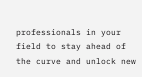professionals in your field to stay ahead of the curve and unlock new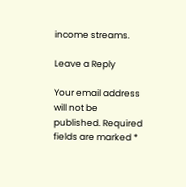income streams.

Leave a Reply

Your email address will not be published. Required fields are marked *